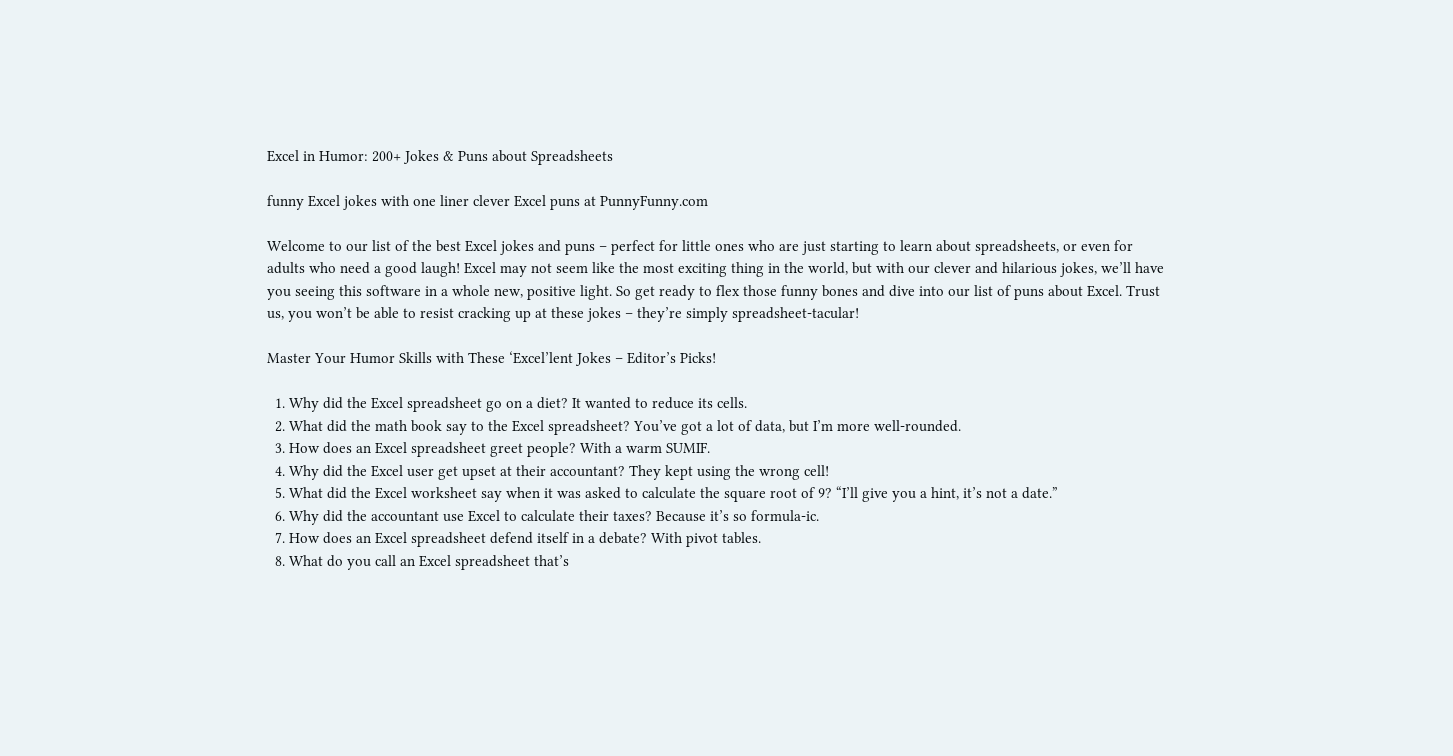Excel in Humor: 200+ Jokes & Puns about Spreadsheets

funny Excel jokes with one liner clever Excel puns at PunnyFunny.com

Welcome to our list of the best Excel jokes and puns – perfect for little ones who are just starting to learn about spreadsheets, or even for adults who need a good laugh! Excel may not seem like the most exciting thing in the world, but with our clever and hilarious jokes, we’ll have you seeing this software in a whole new, positive light. So get ready to flex those funny bones and dive into our list of puns about Excel. Trust us, you won’t be able to resist cracking up at these jokes – they’re simply spreadsheet-tacular!

Master Your Humor Skills with These ‘Excel’lent Jokes – Editor’s Picks!

  1. Why did the Excel spreadsheet go on a diet? It wanted to reduce its cells.
  2. What did the math book say to the Excel spreadsheet? You’ve got a lot of data, but I’m more well-rounded.
  3. How does an Excel spreadsheet greet people? With a warm SUMIF.
  4. Why did the Excel user get upset at their accountant? They kept using the wrong cell!
  5. What did the Excel worksheet say when it was asked to calculate the square root of 9? “I’ll give you a hint, it’s not a date.”
  6. Why did the accountant use Excel to calculate their taxes? Because it’s so formula-ic.
  7. How does an Excel spreadsheet defend itself in a debate? With pivot tables.
  8. What do you call an Excel spreadsheet that’s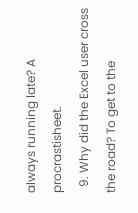always running late? A procrastisheet.
  9. Why did the Excel user cross the road? To get to the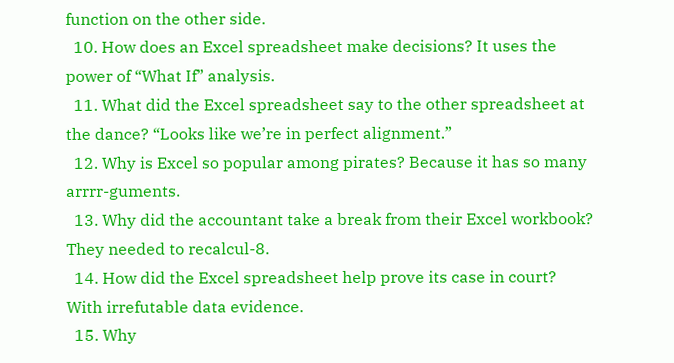function on the other side.
  10. How does an Excel spreadsheet make decisions? It uses the power of “What If” analysis.
  11. What did the Excel spreadsheet say to the other spreadsheet at the dance? “Looks like we’re in perfect alignment.”
  12. Why is Excel so popular among pirates? Because it has so many arrrr-guments.
  13. Why did the accountant take a break from their Excel workbook? They needed to recalcul-8.
  14. How did the Excel spreadsheet help prove its case in court? With irrefutable data evidence.
  15. Why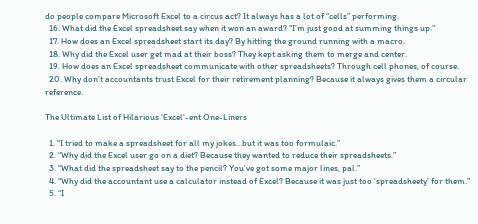do people compare Microsoft Excel to a circus act? It always has a lot of “cells” performing.
  16. What did the Excel spreadsheet say when it won an award? “I’m just good at summing things up.”
  17. How does an Excel spreadsheet start its day? By hitting the ground running with a macro.
  18. Why did the Excel user get mad at their boss? They kept asking them to merge and center.
  19. How does an Excel spreadsheet communicate with other spreadsheets? Through cell phones, of course.
  20. Why don’t accountants trust Excel for their retirement planning? Because it always gives them a circular reference.

The Ultimate List of Hilarious ‘Excel’-ent One-Liners

  1. “I tried to make a spreadsheet for all my jokes…but it was too formulaic.”
  2. “Why did the Excel user go on a diet? Because they wanted to reduce their spreadsheets.”
  3. “What did the spreadsheet say to the pencil? You’ve got some major lines, pal.”
  4. “Why did the accountant use a calculator instead of Excel? Because it was just too ‘spreadsheety’ for them.”
  5. “I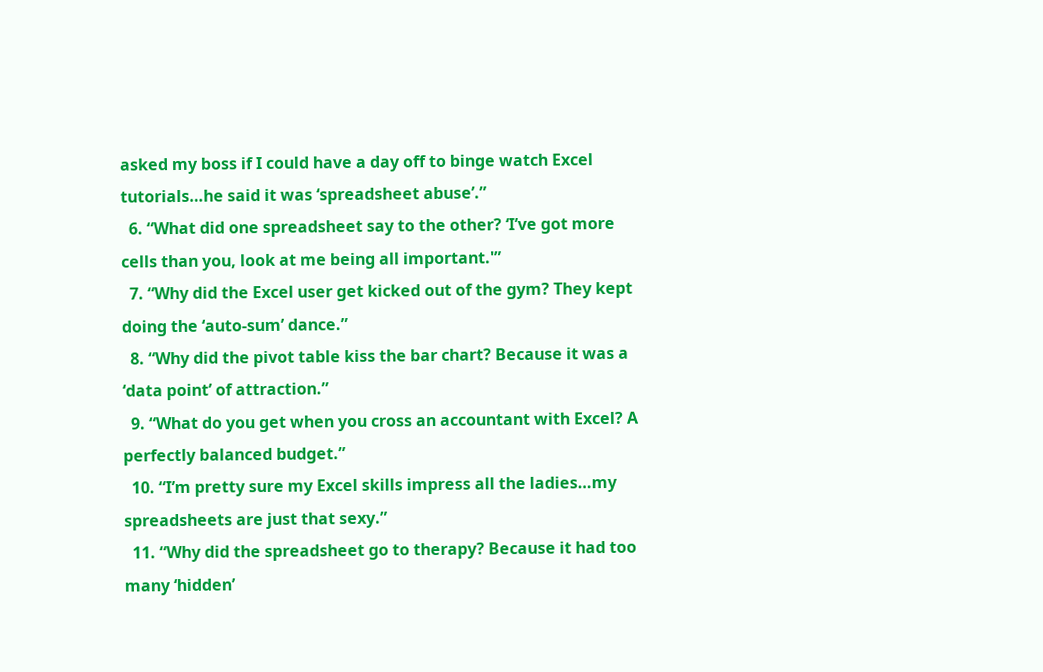asked my boss if I could have a day off to binge watch Excel tutorials…he said it was ‘spreadsheet abuse’.”
  6. “What did one spreadsheet say to the other? ‘I’ve got more cells than you, look at me being all important.'”
  7. “Why did the Excel user get kicked out of the gym? They kept doing the ‘auto-sum’ dance.”
  8. “Why did the pivot table kiss the bar chart? Because it was a ‘data point’ of attraction.”
  9. “What do you get when you cross an accountant with Excel? A perfectly balanced budget.”
  10. “I’m pretty sure my Excel skills impress all the ladies…my spreadsheets are just that sexy.”
  11. “Why did the spreadsheet go to therapy? Because it had too many ‘hidden’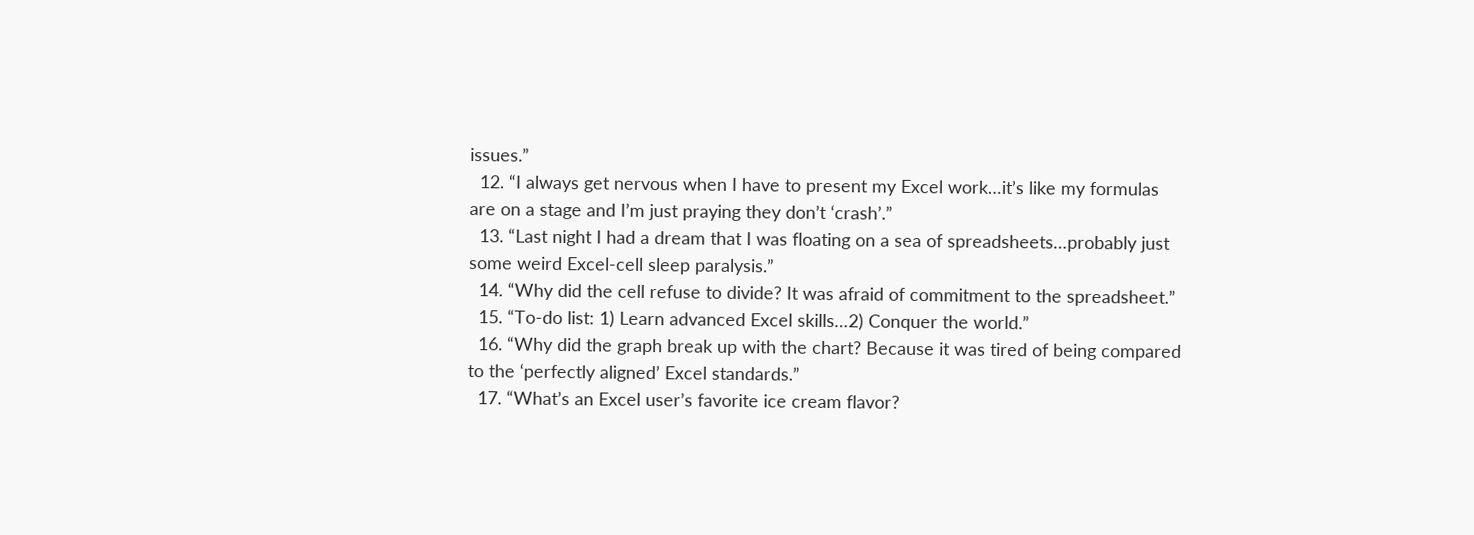issues.”
  12. “I always get nervous when I have to present my Excel work…it’s like my formulas are on a stage and I’m just praying they don’t ‘crash’.”
  13. “Last night I had a dream that I was floating on a sea of spreadsheets…probably just some weird Excel-cell sleep paralysis.”
  14. “Why did the cell refuse to divide? It was afraid of commitment to the spreadsheet.”
  15. “To-do list: 1) Learn advanced Excel skills…2) Conquer the world.”
  16. “Why did the graph break up with the chart? Because it was tired of being compared to the ‘perfectly aligned’ Excel standards.”
  17. “What’s an Excel user’s favorite ice cream flavor?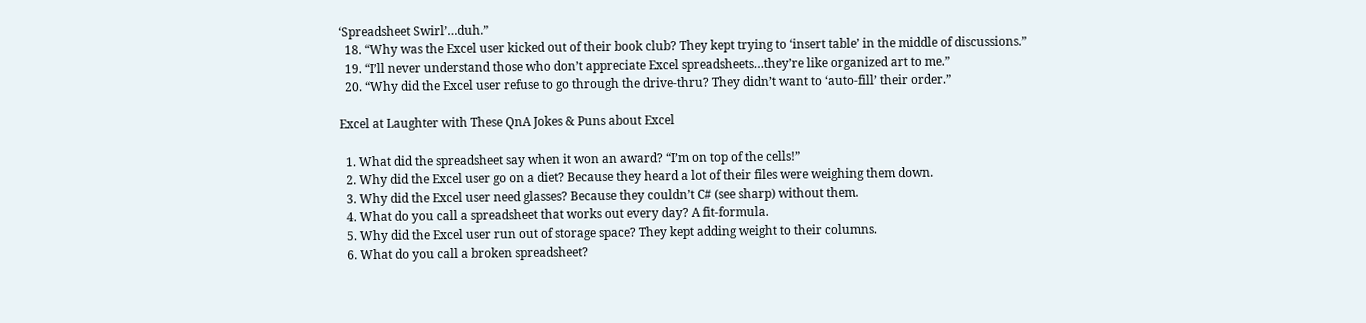‘Spreadsheet Swirl’…duh.”
  18. “Why was the Excel user kicked out of their book club? They kept trying to ‘insert table’ in the middle of discussions.”
  19. “I’ll never understand those who don’t appreciate Excel spreadsheets…they’re like organized art to me.”
  20. “Why did the Excel user refuse to go through the drive-thru? They didn’t want to ‘auto-fill’ their order.”

Excel at Laughter with These QnA Jokes & Puns about Excel

  1. What did the spreadsheet say when it won an award? “I’m on top of the cells!”
  2. Why did the Excel user go on a diet? Because they heard a lot of their files were weighing them down.
  3. Why did the Excel user need glasses? Because they couldn’t C# (see sharp) without them.
  4. What do you call a spreadsheet that works out every day? A fit-formula.
  5. Why did the Excel user run out of storage space? They kept adding weight to their columns.
  6. What do you call a broken spreadsheet?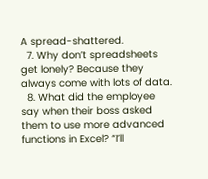A spread-shattered.
  7. Why don’t spreadsheets get lonely? Because they always come with lots of data.
  8. What did the employee say when their boss asked them to use more advanced functions in Excel? “I’ll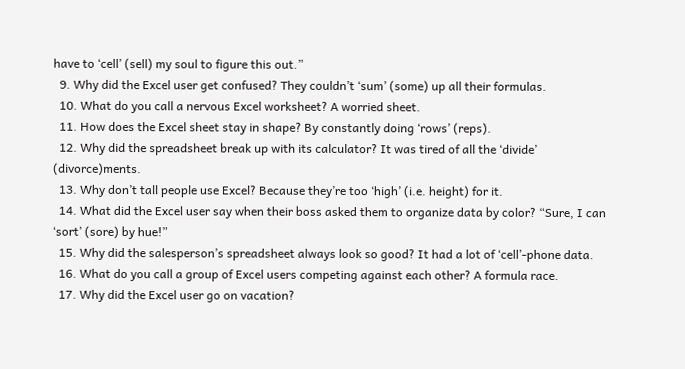have to ‘cell’ (sell) my soul to figure this out.”
  9. Why did the Excel user get confused? They couldn’t ‘sum’ (some) up all their formulas.
  10. What do you call a nervous Excel worksheet? A worried sheet.
  11. How does the Excel sheet stay in shape? By constantly doing ‘rows’ (reps).
  12. Why did the spreadsheet break up with its calculator? It was tired of all the ‘divide’ (divorce)ments.
  13. Why don’t tall people use Excel? Because they’re too ‘high’ (i.e. height) for it.
  14. What did the Excel user say when their boss asked them to organize data by color? “Sure, I can ‘sort’ (sore) by hue!”
  15. Why did the salesperson’s spreadsheet always look so good? It had a lot of ‘cell’-phone data.
  16. What do you call a group of Excel users competing against each other? A formula race.
  17. Why did the Excel user go on vacation?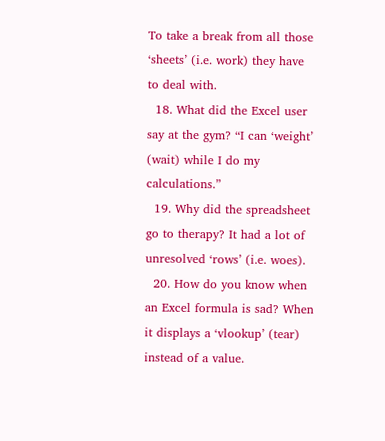To take a break from all those ‘sheets’ (i.e. work) they have to deal with.
  18. What did the Excel user say at the gym? “I can ‘weight’ (wait) while I do my calculations.”
  19. Why did the spreadsheet go to therapy? It had a lot of unresolved ‘rows’ (i.e. woes).
  20. How do you know when an Excel formula is sad? When it displays a ‘vlookup’ (tear) instead of a value.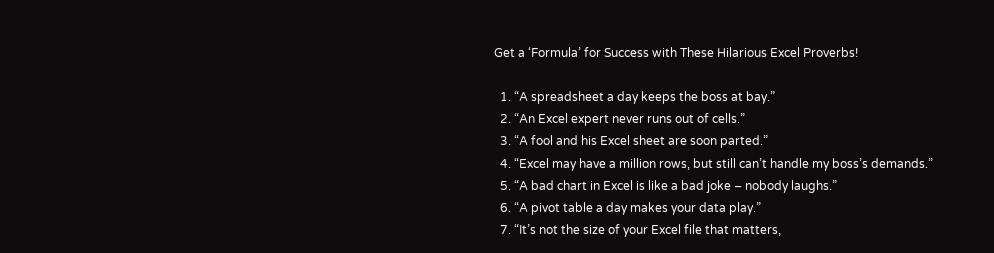Get a ‘Formula’ for Success with These Hilarious Excel Proverbs!

  1. “A spreadsheet a day keeps the boss at bay.”
  2. “An Excel expert never runs out of cells.”
  3. “A fool and his Excel sheet are soon parted.”
  4. “Excel may have a million rows, but still can’t handle my boss’s demands.”
  5. “A bad chart in Excel is like a bad joke – nobody laughs.”
  6. “A pivot table a day makes your data play.”
  7. “It’s not the size of your Excel file that matters,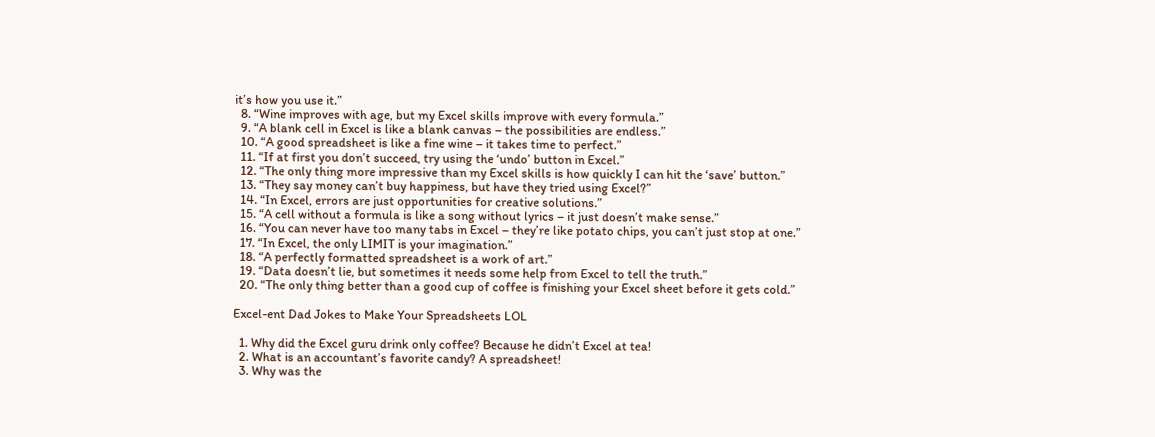it’s how you use it.”
  8. “Wine improves with age, but my Excel skills improve with every formula.”
  9. “A blank cell in Excel is like a blank canvas – the possibilities are endless.”
  10. “A good spreadsheet is like a fine wine – it takes time to perfect.”
  11. “If at first you don’t succeed, try using the ‘undo’ button in Excel.”
  12. “The only thing more impressive than my Excel skills is how quickly I can hit the ‘save’ button.”
  13. “They say money can’t buy happiness, but have they tried using Excel?”
  14. “In Excel, errors are just opportunities for creative solutions.”
  15. “A cell without a formula is like a song without lyrics – it just doesn’t make sense.”
  16. “You can never have too many tabs in Excel – they’re like potato chips, you can’t just stop at one.”
  17. “In Excel, the only LIMIT is your imagination.”
  18. “A perfectly formatted spreadsheet is a work of art.”
  19. “Data doesn’t lie, but sometimes it needs some help from Excel to tell the truth.”
  20. “The only thing better than a good cup of coffee is finishing your Excel sheet before it gets cold.”

Excel-ent Dad Jokes to Make Your Spreadsheets LOL

  1. Why did the Excel guru drink only coffee? Because he didn’t Excel at tea!
  2. What is an accountant’s favorite candy? A spreadsheet!
  3. Why was the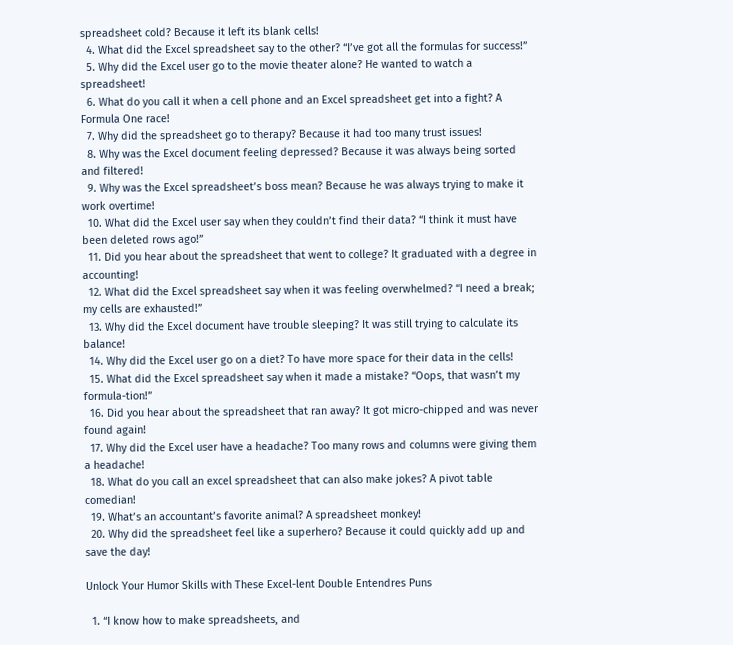spreadsheet cold? Because it left its blank cells!
  4. What did the Excel spreadsheet say to the other? “I’ve got all the formulas for success!”
  5. Why did the Excel user go to the movie theater alone? He wanted to watch a spreadsheet!
  6. What do you call it when a cell phone and an Excel spreadsheet get into a fight? A Formula One race!
  7. Why did the spreadsheet go to therapy? Because it had too many trust issues!
  8. Why was the Excel document feeling depressed? Because it was always being sorted and filtered!
  9. Why was the Excel spreadsheet’s boss mean? Because he was always trying to make it work overtime!
  10. What did the Excel user say when they couldn’t find their data? “I think it must have been deleted rows ago!”
  11. Did you hear about the spreadsheet that went to college? It graduated with a degree in accounting!
  12. What did the Excel spreadsheet say when it was feeling overwhelmed? “I need a break; my cells are exhausted!”
  13. Why did the Excel document have trouble sleeping? It was still trying to calculate its balance!
  14. Why did the Excel user go on a diet? To have more space for their data in the cells!
  15. What did the Excel spreadsheet say when it made a mistake? “Oops, that wasn’t my formula-tion!”
  16. Did you hear about the spreadsheet that ran away? It got micro-chipped and was never found again!
  17. Why did the Excel user have a headache? Too many rows and columns were giving them a headache!
  18. What do you call an excel spreadsheet that can also make jokes? A pivot table comedian!
  19. What’s an accountant’s favorite animal? A spreadsheet monkey!
  20. Why did the spreadsheet feel like a superhero? Because it could quickly add up and save the day!

Unlock Your Humor Skills with These Excel-lent Double Entendres Puns

  1. “I know how to make spreadsheets, and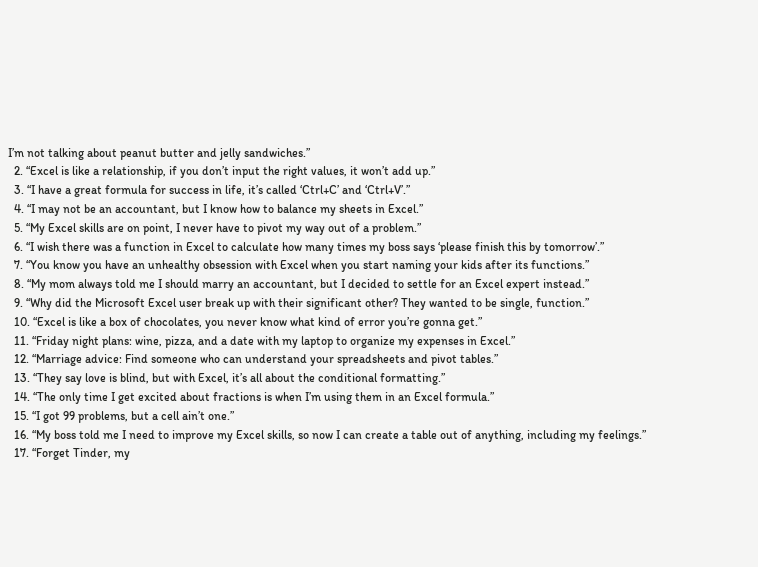I’m not talking about peanut butter and jelly sandwiches.”
  2. “Excel is like a relationship, if you don’t input the right values, it won’t add up.”
  3. “I have a great formula for success in life, it’s called ‘Ctrl+C’ and ‘Ctrl+V’.”
  4. “I may not be an accountant, but I know how to balance my sheets in Excel.”
  5. “My Excel skills are on point, I never have to pivot my way out of a problem.”
  6. “I wish there was a function in Excel to calculate how many times my boss says ‘please finish this by tomorrow’.”
  7. “You know you have an unhealthy obsession with Excel when you start naming your kids after its functions.”
  8. “My mom always told me I should marry an accountant, but I decided to settle for an Excel expert instead.”
  9. “Why did the Microsoft Excel user break up with their significant other? They wanted to be single, function.”
  10. “Excel is like a box of chocolates, you never know what kind of error you’re gonna get.”
  11. “Friday night plans: wine, pizza, and a date with my laptop to organize my expenses in Excel.”
  12. “Marriage advice: Find someone who can understand your spreadsheets and pivot tables.”
  13. “They say love is blind, but with Excel, it’s all about the conditional formatting.”
  14. “The only time I get excited about fractions is when I’m using them in an Excel formula.”
  15. “I got 99 problems, but a cell ain’t one.”
  16. “My boss told me I need to improve my Excel skills, so now I can create a table out of anything, including my feelings.”
  17. “Forget Tinder, my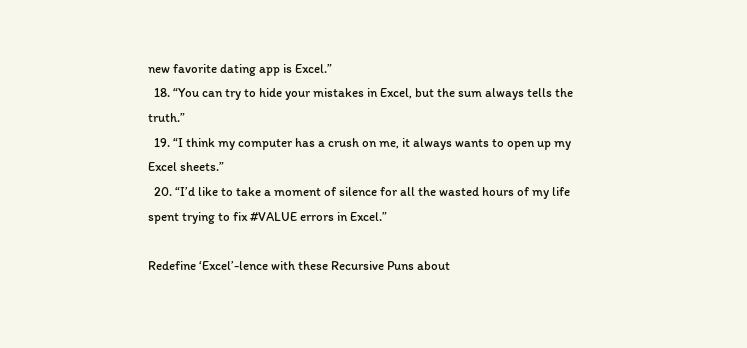new favorite dating app is Excel.”
  18. “You can try to hide your mistakes in Excel, but the sum always tells the truth.”
  19. “I think my computer has a crush on me, it always wants to open up my Excel sheets.”
  20. “I’d like to take a moment of silence for all the wasted hours of my life spent trying to fix #VALUE errors in Excel.”

Redefine ‘Excel’-lence with these Recursive Puns about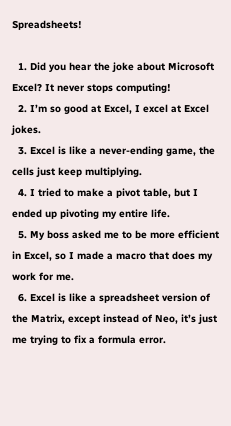Spreadsheets!

  1. Did you hear the joke about Microsoft Excel? It never stops computing!
  2. I’m so good at Excel, I excel at Excel jokes.
  3. Excel is like a never-ending game, the cells just keep multiplying.
  4. I tried to make a pivot table, but I ended up pivoting my entire life.
  5. My boss asked me to be more efficient in Excel, so I made a macro that does my work for me.
  6. Excel is like a spreadsheet version of the Matrix, except instead of Neo, it’s just me trying to fix a formula error.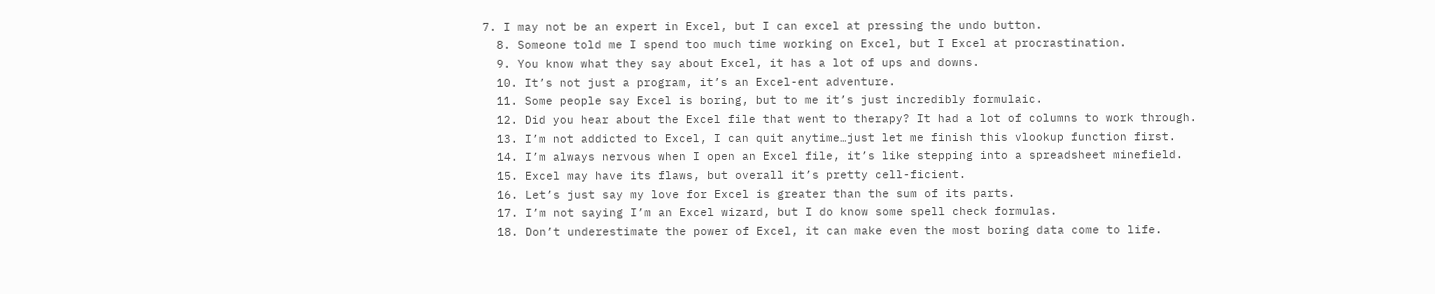7. I may not be an expert in Excel, but I can excel at pressing the undo button.
  8. Someone told me I spend too much time working on Excel, but I Excel at procrastination.
  9. You know what they say about Excel, it has a lot of ups and downs.
  10. It’s not just a program, it’s an Excel-ent adventure.
  11. Some people say Excel is boring, but to me it’s just incredibly formulaic.
  12. Did you hear about the Excel file that went to therapy? It had a lot of columns to work through.
  13. I’m not addicted to Excel, I can quit anytime…just let me finish this vlookup function first.
  14. I’m always nervous when I open an Excel file, it’s like stepping into a spreadsheet minefield.
  15. Excel may have its flaws, but overall it’s pretty cell-ficient.
  16. Let’s just say my love for Excel is greater than the sum of its parts.
  17. I’m not saying I’m an Excel wizard, but I do know some spell check formulas.
  18. Don’t underestimate the power of Excel, it can make even the most boring data come to life.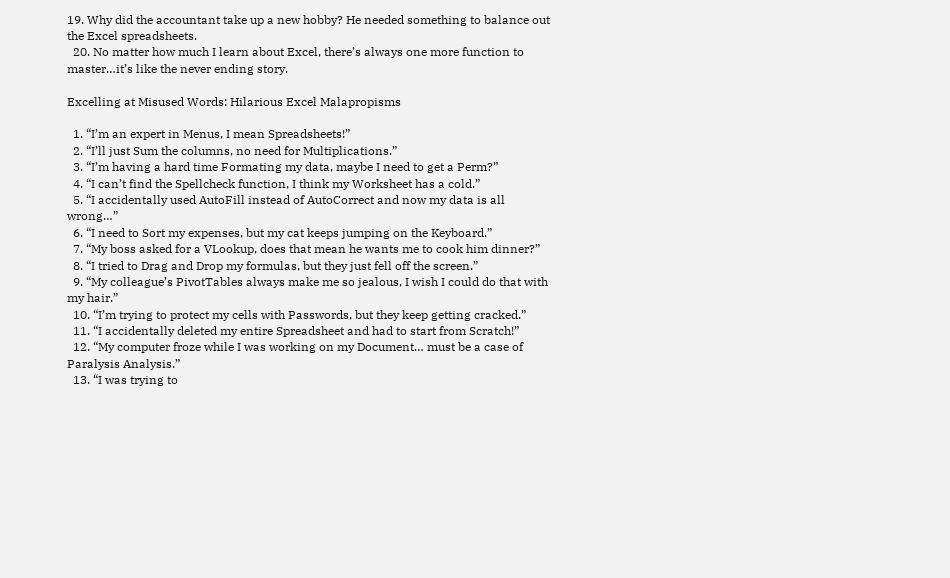19. Why did the accountant take up a new hobby? He needed something to balance out the Excel spreadsheets.
  20. No matter how much I learn about Excel, there’s always one more function to master…it’s like the never ending story.

Excelling at Misused Words: Hilarious Excel Malapropisms

  1. “I’m an expert in Menus, I mean Spreadsheets!”
  2. “I’ll just Sum the columns, no need for Multiplications.”
  3. “I’m having a hard time Formating my data, maybe I need to get a Perm?”
  4. “I can’t find the Spellcheck function, I think my Worksheet has a cold.”
  5. “I accidentally used AutoFill instead of AutoCorrect and now my data is all wrong…”
  6. “I need to Sort my expenses, but my cat keeps jumping on the Keyboard.”
  7. “My boss asked for a VLookup, does that mean he wants me to cook him dinner?”
  8. “I tried to Drag and Drop my formulas, but they just fell off the screen.”
  9. “My colleague’s PivotTables always make me so jealous, I wish I could do that with my hair.”
  10. “I’m trying to protect my cells with Passwords, but they keep getting cracked.”
  11. “I accidentally deleted my entire Spreadsheet and had to start from Scratch!”
  12. “My computer froze while I was working on my Document… must be a case of Paralysis Analysis.”
  13. “I was trying to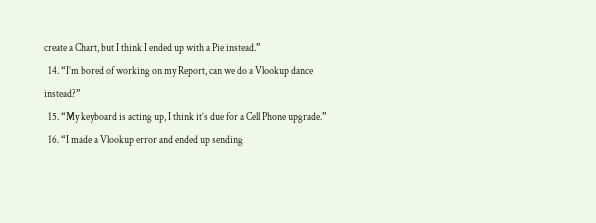create a Chart, but I think I ended up with a Pie instead.”
  14. “I’m bored of working on my Report, can we do a Vlookup dance instead?”
  15. “My keyboard is acting up, I think it’s due for a Cell Phone upgrade.”
  16. “I made a Vlookup error and ended up sending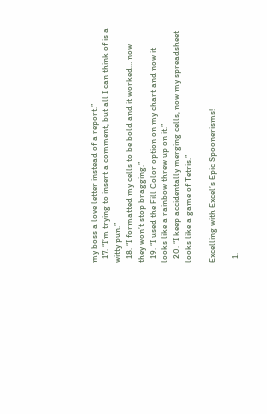my boss a love letter instead of a report.”
  17. “I’m trying to insert a comment, but all I can think of is a witty pun.”
  18. “I formatted my cells to be bold and it worked… now they won’t stop bragging.”
  19. “I used the Fill Color option on my chart and now it looks like a rainbow threw up on it.”
  20. “I keep accidentally merging cells, now my spreadsheet looks like a game of Tetris.”

Excelling with Excel’s Epic Spoonerisms!

  1.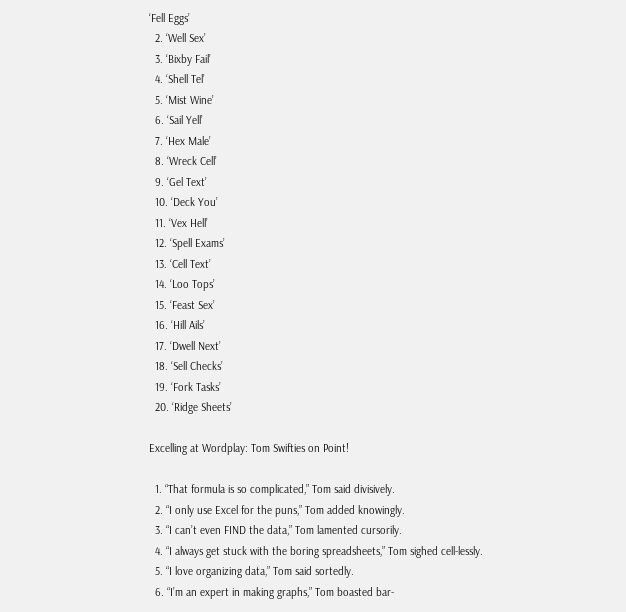‘Fell Eggs’
  2. ‘Well Sex’
  3. ‘Bixby Fail’
  4. ‘Shell Tel’
  5. ‘Mist Wine’
  6. ‘Sail Yell’
  7. ‘Hex Male’
  8. ‘Wreck Cell’
  9. ‘Gel Text’
  10. ‘Deck You’
  11. ‘Vex Hell’
  12. ‘Spell Exams’
  13. ‘Cell Text’
  14. ‘Loo Tops’
  15. ‘Feast Sex’
  16. ‘Hill Ails’
  17. ‘Dwell Next’
  18. ‘Sell Checks’
  19. ‘Fork Tasks’
  20. ‘Ridge Sheets’

Excelling at Wordplay: Tom Swifties on Point!

  1. “That formula is so complicated,” Tom said divisively.
  2. “I only use Excel for the puns,” Tom added knowingly.
  3. “I can’t even FIND the data,” Tom lamented cursorily.
  4. “I always get stuck with the boring spreadsheets,” Tom sighed cell-lessly.
  5. “I love organizing data,” Tom said sortedly.
  6. “I’m an expert in making graphs,” Tom boasted bar-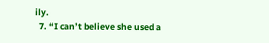ily.
  7. “I can’t believe she used a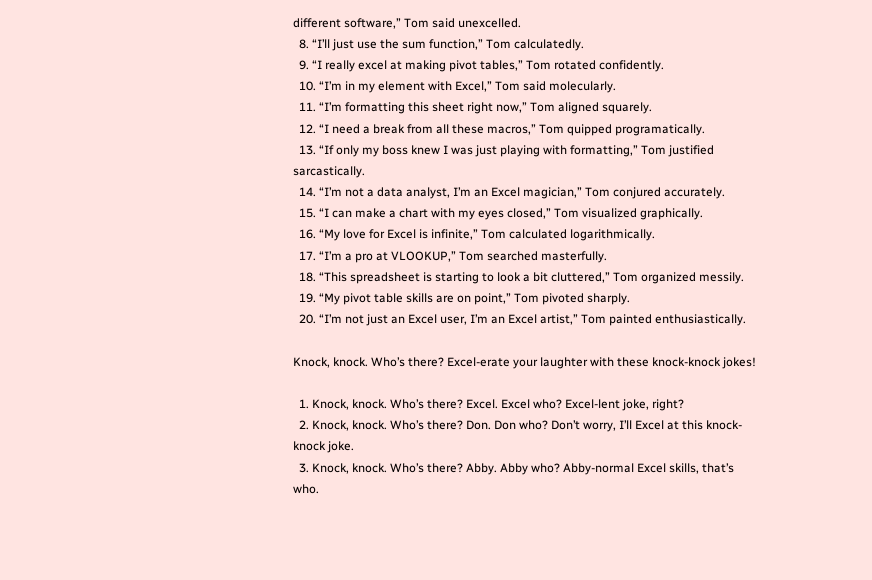different software,” Tom said unexcelled.
  8. “I’ll just use the sum function,” Tom calculatedly.
  9. “I really excel at making pivot tables,” Tom rotated confidently.
  10. “I’m in my element with Excel,” Tom said molecularly.
  11. “I’m formatting this sheet right now,” Tom aligned squarely.
  12. “I need a break from all these macros,” Tom quipped programatically.
  13. “If only my boss knew I was just playing with formatting,” Tom justified sarcastically.
  14. “I’m not a data analyst, I’m an Excel magician,” Tom conjured accurately.
  15. “I can make a chart with my eyes closed,” Tom visualized graphically.
  16. “My love for Excel is infinite,” Tom calculated logarithmically.
  17. “I’m a pro at VLOOKUP,” Tom searched masterfully.
  18. “This spreadsheet is starting to look a bit cluttered,” Tom organized messily.
  19. “My pivot table skills are on point,” Tom pivoted sharply.
  20. “I’m not just an Excel user, I’m an Excel artist,” Tom painted enthusiastically.

Knock, knock. Who’s there? Excel-erate your laughter with these knock-knock jokes!

  1. Knock, knock. Who’s there? Excel. Excel who? Excel-lent joke, right?
  2. Knock, knock. Who’s there? Don. Don who? Don’t worry, I’ll Excel at this knock-knock joke.
  3. Knock, knock. Who’s there? Abby. Abby who? Abby-normal Excel skills, that’s who.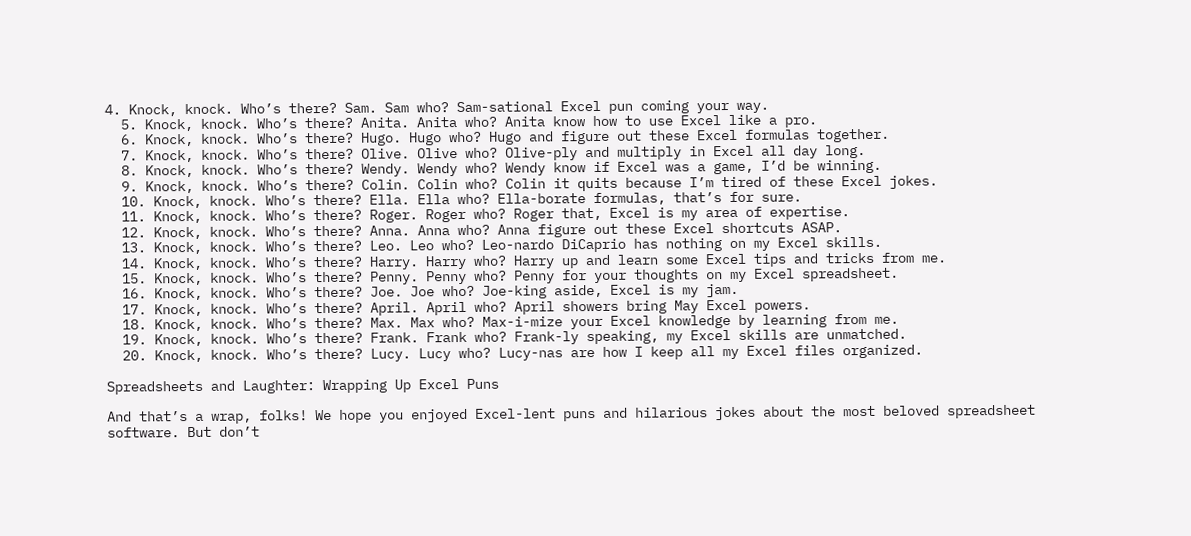4. Knock, knock. Who’s there? Sam. Sam who? Sam-sational Excel pun coming your way.
  5. Knock, knock. Who’s there? Anita. Anita who? Anita know how to use Excel like a pro.
  6. Knock, knock. Who’s there? Hugo. Hugo who? Hugo and figure out these Excel formulas together.
  7. Knock, knock. Who’s there? Olive. Olive who? Olive-ply and multiply in Excel all day long.
  8. Knock, knock. Who’s there? Wendy. Wendy who? Wendy know if Excel was a game, I’d be winning.
  9. Knock, knock. Who’s there? Colin. Colin who? Colin it quits because I’m tired of these Excel jokes.
  10. Knock, knock. Who’s there? Ella. Ella who? Ella-borate formulas, that’s for sure.
  11. Knock, knock. Who’s there? Roger. Roger who? Roger that, Excel is my area of expertise.
  12. Knock, knock. Who’s there? Anna. Anna who? Anna figure out these Excel shortcuts ASAP.
  13. Knock, knock. Who’s there? Leo. Leo who? Leo-nardo DiCaprio has nothing on my Excel skills.
  14. Knock, knock. Who’s there? Harry. Harry who? Harry up and learn some Excel tips and tricks from me.
  15. Knock, knock. Who’s there? Penny. Penny who? Penny for your thoughts on my Excel spreadsheet.
  16. Knock, knock. Who’s there? Joe. Joe who? Joe-king aside, Excel is my jam.
  17. Knock, knock. Who’s there? April. April who? April showers bring May Excel powers.
  18. Knock, knock. Who’s there? Max. Max who? Max-i-mize your Excel knowledge by learning from me.
  19. Knock, knock. Who’s there? Frank. Frank who? Frank-ly speaking, my Excel skills are unmatched.
  20. Knock, knock. Who’s there? Lucy. Lucy who? Lucy-nas are how I keep all my Excel files organized.

Spreadsheets and Laughter: Wrapping Up Excel Puns

And that’s a wrap, folks! We hope you enjoyed Excel-lent puns and hilarious jokes about the most beloved spreadsheet software. But don’t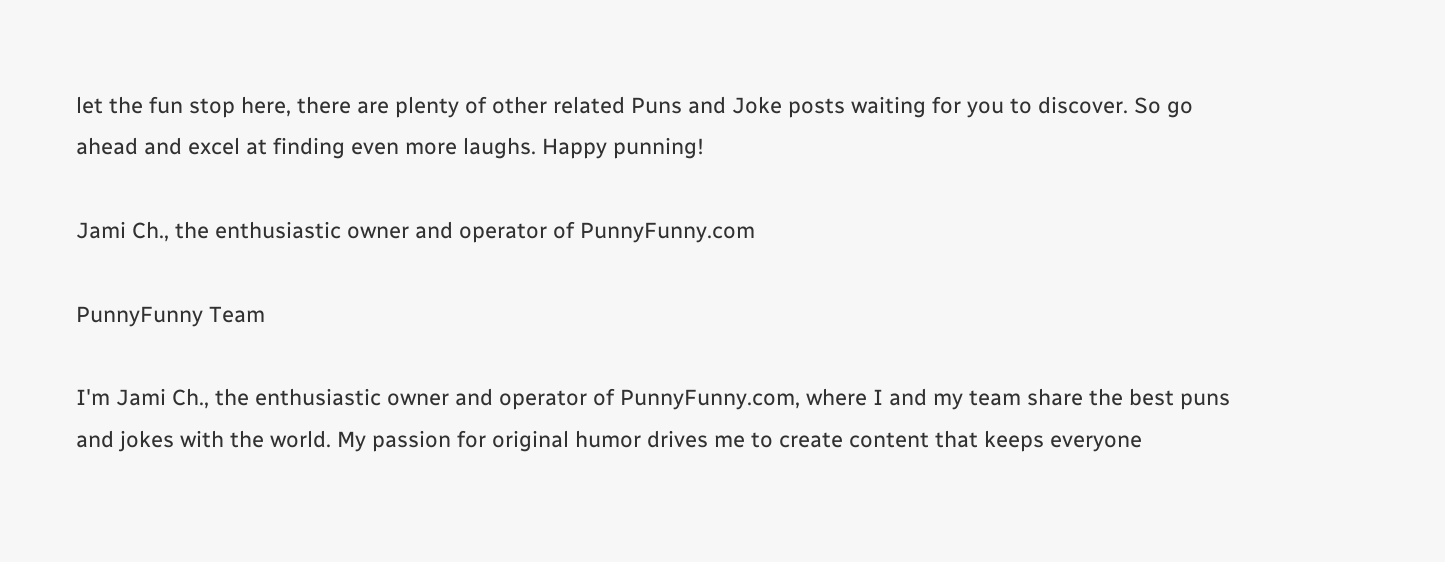let the fun stop here, there are plenty of other related Puns and Joke posts waiting for you to discover. So go ahead and excel at finding even more laughs. Happy punning!

Jami Ch., the enthusiastic owner and operator of PunnyFunny.com

PunnyFunny Team

I'm Jami Ch., the enthusiastic owner and operator of PunnyFunny.com, where I and my team share the best puns and jokes with the world. My passion for original humor drives me to create content that keeps everyone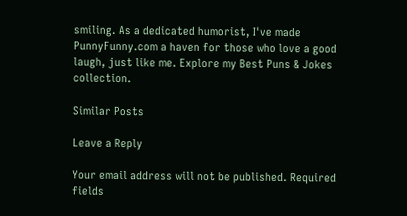smiling. As a dedicated humorist, I've made PunnyFunny.com a haven for those who love a good laugh, just like me. Explore my Best Puns & Jokes collection.

Similar Posts

Leave a Reply

Your email address will not be published. Required fields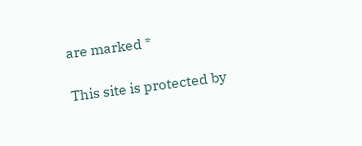are marked *

This site is protected by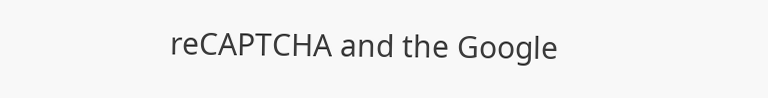reCAPTCHA and the Google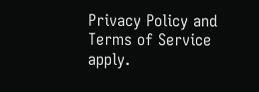Privacy Policy and Terms of Service apply.